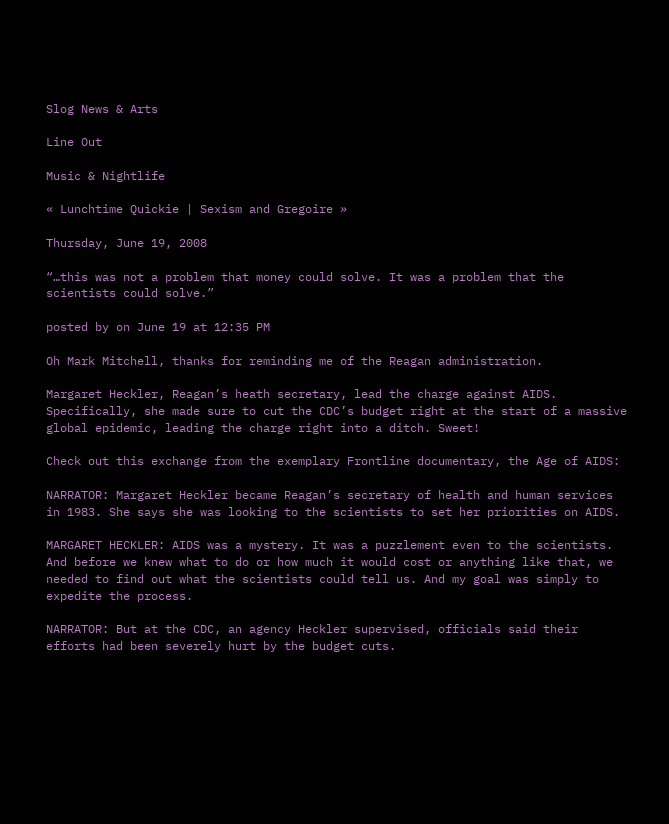Slog News & Arts

Line Out

Music & Nightlife

« Lunchtime Quickie | Sexism and Gregoire »

Thursday, June 19, 2008

“…this was not a problem that money could solve. It was a problem that the scientists could solve.”

posted by on June 19 at 12:35 PM

Oh Mark Mitchell, thanks for reminding me of the Reagan administration.

Margaret Heckler, Reagan’s heath secretary, lead the charge against AIDS. Specifically, she made sure to cut the CDC’s budget right at the start of a massive global epidemic, leading the charge right into a ditch. Sweet!

Check out this exchange from the exemplary Frontline documentary, the Age of AIDS:

NARRATOR: Margaret Heckler became Reagan’s secretary of health and human services in 1983. She says she was looking to the scientists to set her priorities on AIDS.

MARGARET HECKLER: AIDS was a mystery. It was a puzzlement even to the scientists. And before we knew what to do or how much it would cost or anything like that, we needed to find out what the scientists could tell us. And my goal was simply to expedite the process.

NARRATOR: But at the CDC, an agency Heckler supervised, officials said their efforts had been severely hurt by the budget cuts.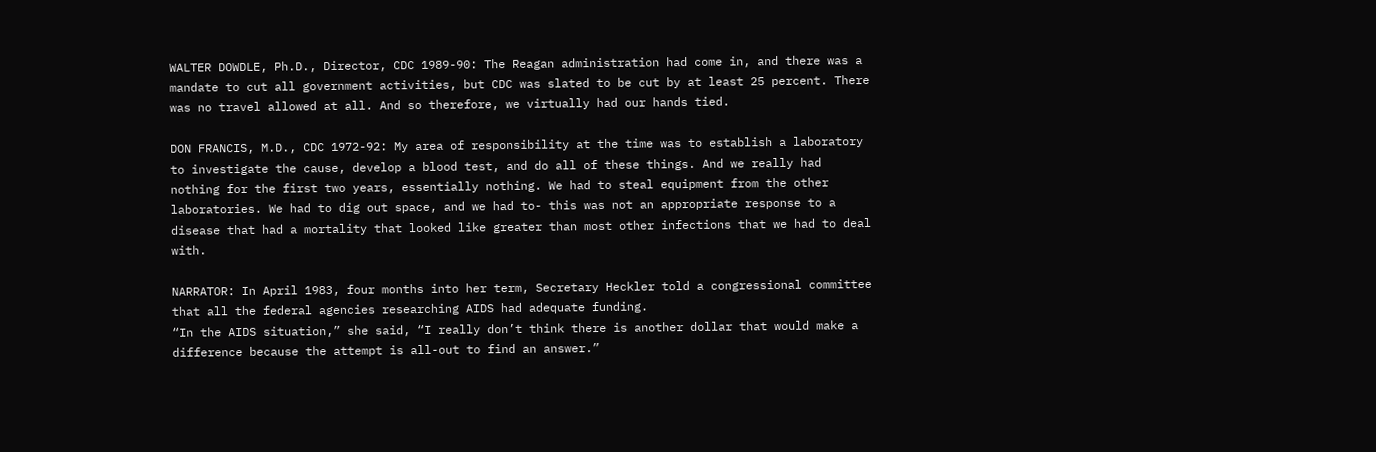WALTER DOWDLE, Ph.D., Director, CDC 1989-90: The Reagan administration had come in, and there was a mandate to cut all government activities, but CDC was slated to be cut by at least 25 percent. There was no travel allowed at all. And so therefore, we virtually had our hands tied.

DON FRANCIS, M.D., CDC 1972-92: My area of responsibility at the time was to establish a laboratory to investigate the cause, develop a blood test, and do all of these things. And we really had nothing for the first two years, essentially nothing. We had to steal equipment from the other laboratories. We had to dig out space, and we had to- this was not an appropriate response to a disease that had a mortality that looked like greater than most other infections that we had to deal with.

NARRATOR: In April 1983, four months into her term, Secretary Heckler told a congressional committee that all the federal agencies researching AIDS had adequate funding.
“In the AIDS situation,” she said, “I really don’t think there is another dollar that would make a difference because the attempt is all-out to find an answer.”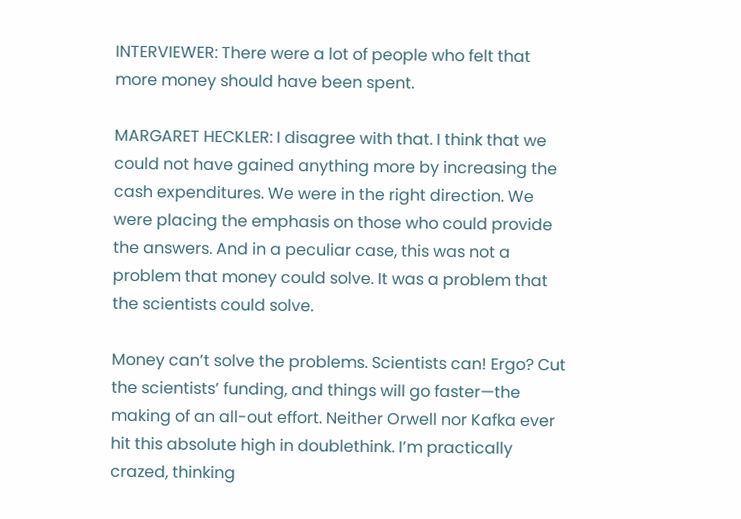INTERVIEWER: There were a lot of people who felt that more money should have been spent.

MARGARET HECKLER: I disagree with that. I think that we could not have gained anything more by increasing the cash expenditures. We were in the right direction. We were placing the emphasis on those who could provide the answers. And in a peculiar case, this was not a problem that money could solve. It was a problem that the scientists could solve.

Money can’t solve the problems. Scientists can! Ergo? Cut the scientists’ funding, and things will go faster—the making of an all-out effort. Neither Orwell nor Kafka ever hit this absolute high in doublethink. I’m practically crazed, thinking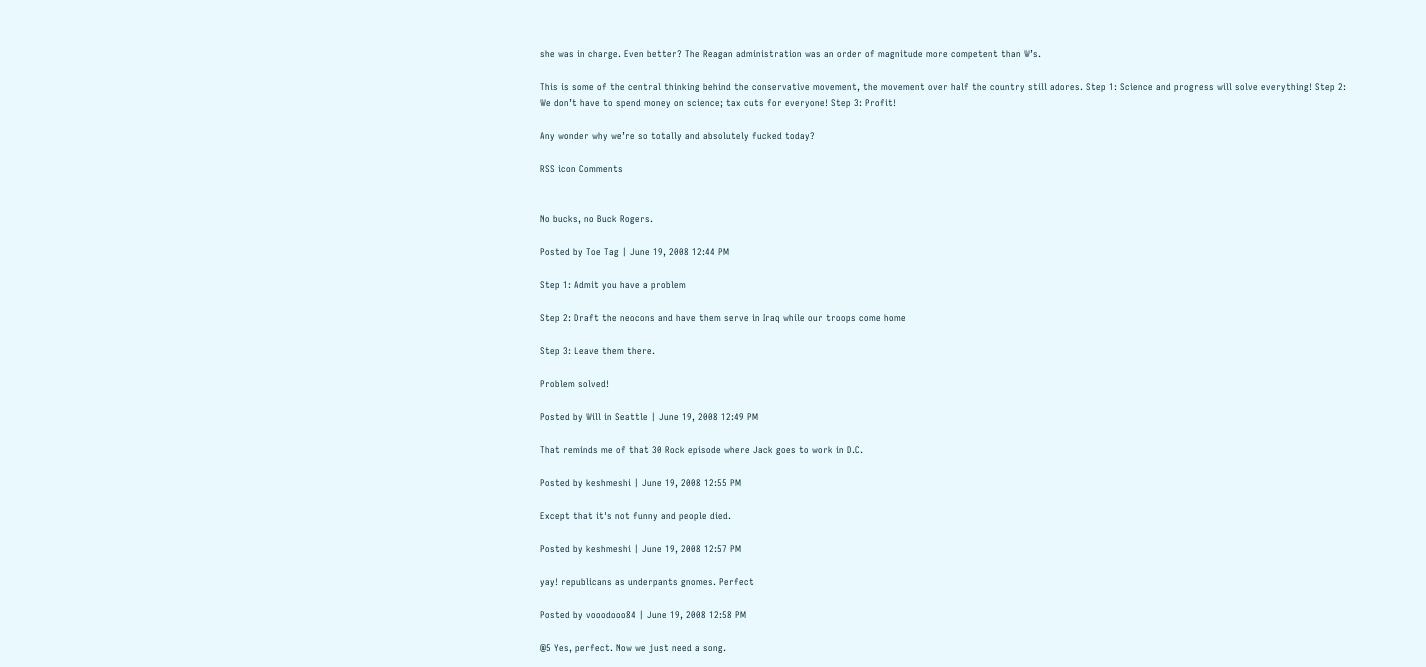she was in charge. Even better? The Reagan administration was an order of magnitude more competent than W’s.

This is some of the central thinking behind the conservative movement, the movement over half the country still adores. Step 1: Science and progress will solve everything! Step 2: We don’t have to spend money on science; tax cuts for everyone! Step 3: Profit!

Any wonder why we’re so totally and absolutely fucked today?

RSS icon Comments


No bucks, no Buck Rogers.

Posted by Toe Tag | June 19, 2008 12:44 PM

Step 1: Admit you have a problem

Step 2: Draft the neocons and have them serve in Iraq while our troops come home

Step 3: Leave them there.

Problem solved!

Posted by Will in Seattle | June 19, 2008 12:49 PM

That reminds me of that 30 Rock episode where Jack goes to work in D.C.

Posted by keshmeshi | June 19, 2008 12:55 PM

Except that it's not funny and people died.

Posted by keshmeshi | June 19, 2008 12:57 PM

yay! republicans as underpants gnomes. Perfect

Posted by vooodooo84 | June 19, 2008 12:58 PM

@5 Yes, perfect. Now we just need a song.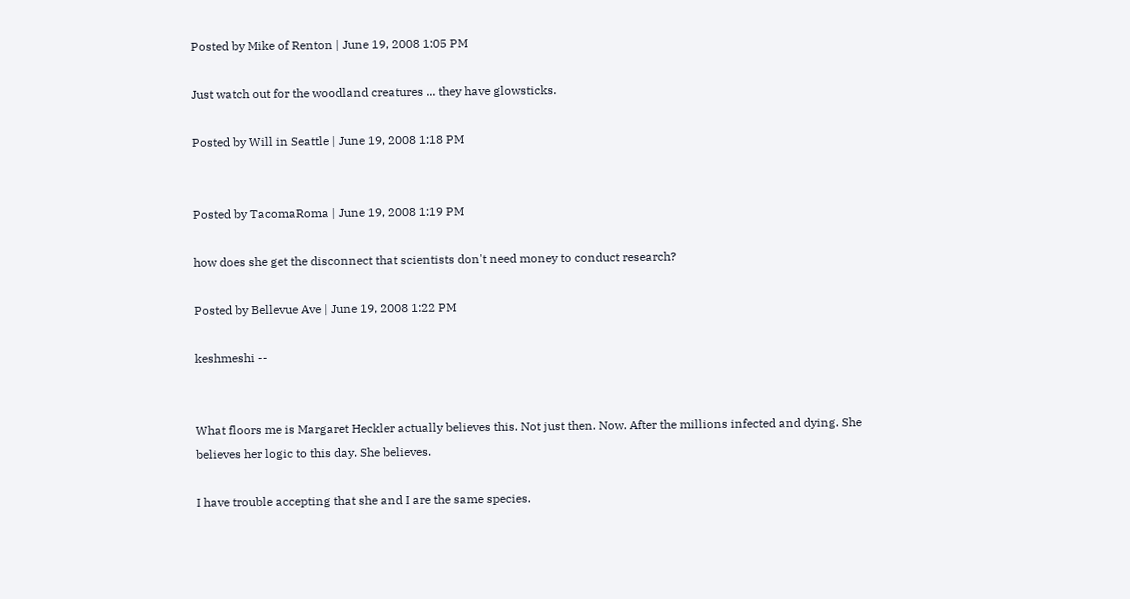Posted by Mike of Renton | June 19, 2008 1:05 PM

Just watch out for the woodland creatures ... they have glowsticks.

Posted by Will in Seattle | June 19, 2008 1:18 PM


Posted by TacomaRoma | June 19, 2008 1:19 PM

how does she get the disconnect that scientists don't need money to conduct research?

Posted by Bellevue Ave | June 19, 2008 1:22 PM

keshmeshi --


What floors me is Margaret Heckler actually believes this. Not just then. Now. After the millions infected and dying. She believes her logic to this day. She believes.

I have trouble accepting that she and I are the same species.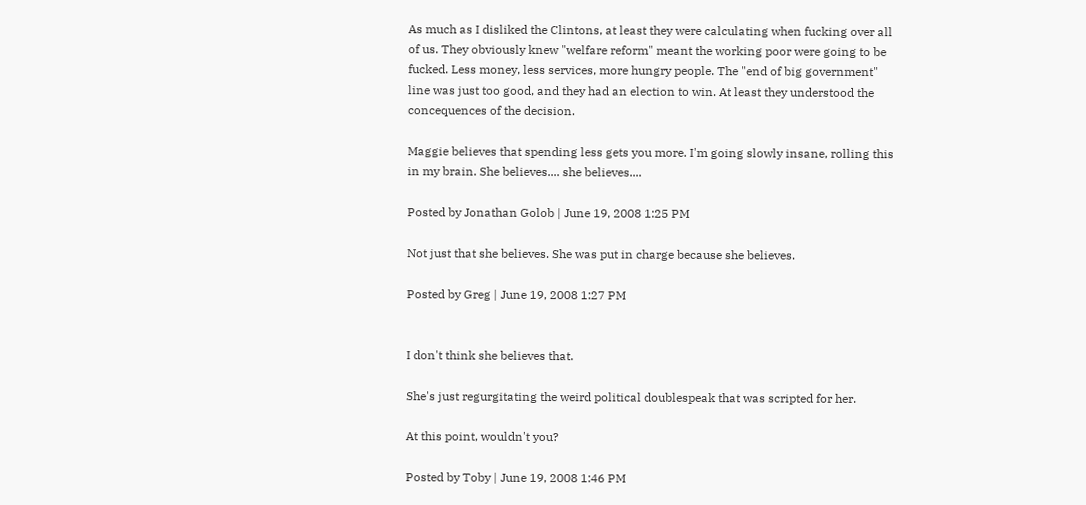As much as I disliked the Clintons, at least they were calculating when fucking over all of us. They obviously knew "welfare reform" meant the working poor were going to be fucked. Less money, less services, more hungry people. The "end of big government" line was just too good, and they had an election to win. At least they understood the concequences of the decision.

Maggie believes that spending less gets you more. I'm going slowly insane, rolling this in my brain. She believes.... she believes....

Posted by Jonathan Golob | June 19, 2008 1:25 PM

Not just that she believes. She was put in charge because she believes.

Posted by Greg | June 19, 2008 1:27 PM


I don't think she believes that.

She's just regurgitating the weird political doublespeak that was scripted for her.

At this point, wouldn't you?

Posted by Toby | June 19, 2008 1:46 PM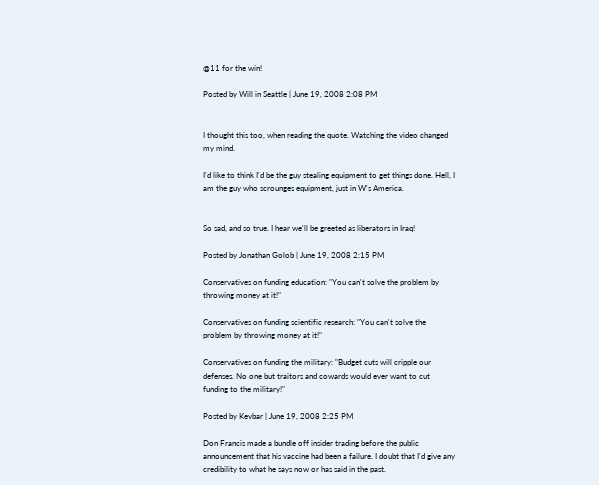@11 for the win!

Posted by Will in Seattle | June 19, 2008 2:08 PM


I thought this too, when reading the quote. Watching the video changed my mind.

I'd like to think I'd be the guy stealing equipment to get things done. Hell, I am the guy who scrounges equipment, just in W's America.


So sad, and so true. I hear we'll be greeted as liberators in Iraq!

Posted by Jonathan Golob | June 19, 2008 2:15 PM

Conservatives on funding education: "You can't solve the problem by throwing money at it!"

Conservatives on funding scientific research: "You can't solve the problem by throwing money at it!"

Conservatives on funding the military: "Budget cuts will cripple our defenses. No one but traitors and cowards would ever want to cut funding to the military!"

Posted by Kevbar | June 19, 2008 2:25 PM

Don Francis made a bundle off insider trading before the public announcement that his vaccine had been a failure. I doubt that I'd give any credibility to what he says now or has said in the past.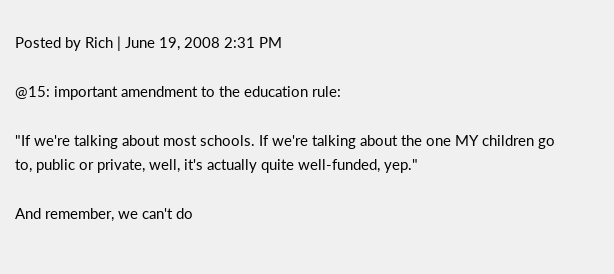Posted by Rich | June 19, 2008 2:31 PM

@15: important amendment to the education rule:

"If we're talking about most schools. If we're talking about the one MY children go to, public or private, well, it's actually quite well-funded, yep."

And remember, we can't do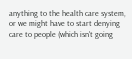anything to the health care system, or we might have to start denying care to people (which isn't going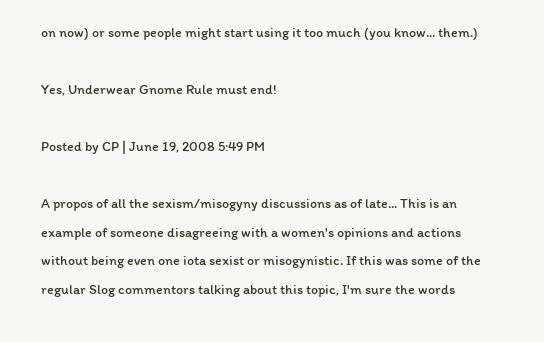on now) or some people might start using it too much (you know... them.)

Yes, Underwear Gnome Rule must end!

Posted by CP | June 19, 2008 5:49 PM

A propos of all the sexism/misogyny discussions as of late... This is an example of someone disagreeing with a women's opinions and actions without being even one iota sexist or misogynistic. If this was some of the regular Slog commentors talking about this topic, I'm sure the words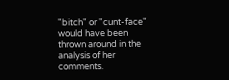"bitch" or "cunt-face" would have been thrown around in the analysis of her comments.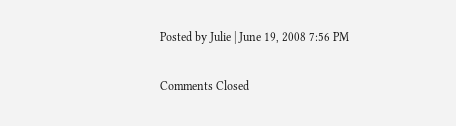Posted by Julie | June 19, 2008 7:56 PM

Comments Closed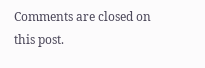Comments are closed on this post.